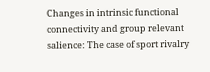Changes in intrinsic functional connectivity and group relevant salience: The case of sport rivalry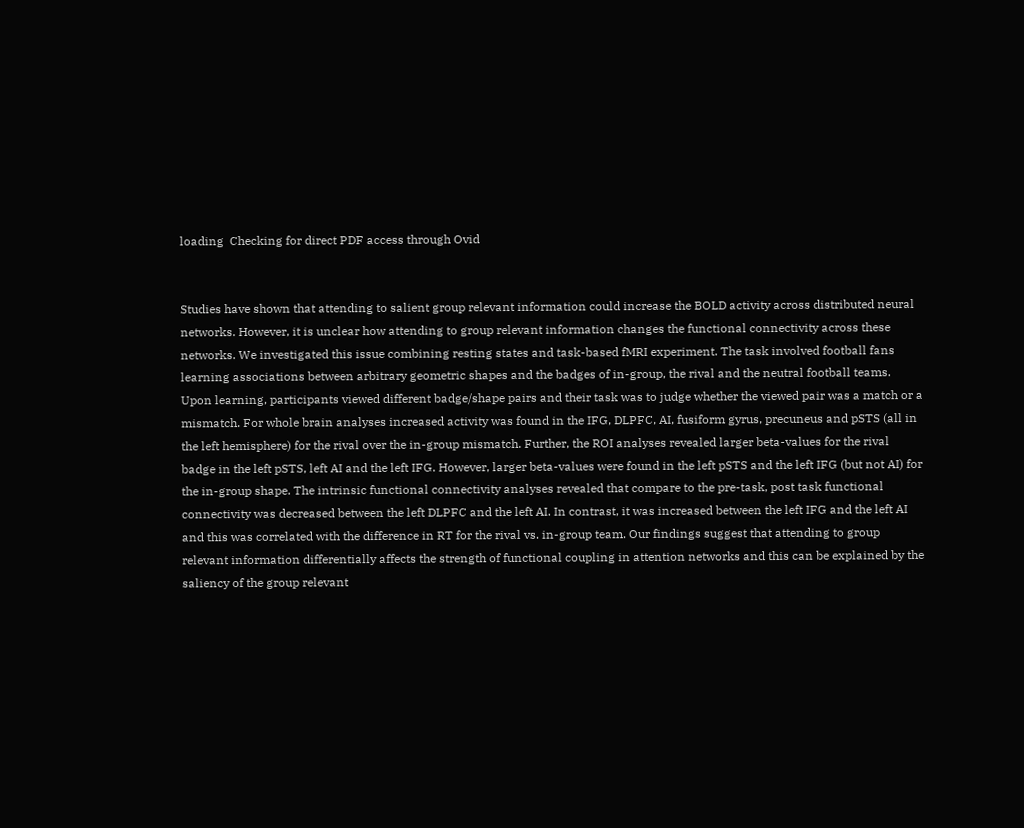loading  Checking for direct PDF access through Ovid


Studies have shown that attending to salient group relevant information could increase the BOLD activity across distributed neural networks. However, it is unclear how attending to group relevant information changes the functional connectivity across these networks. We investigated this issue combining resting states and task-based fMRI experiment. The task involved football fans learning associations between arbitrary geometric shapes and the badges of in-group, the rival and the neutral football teams. Upon learning, participants viewed different badge/shape pairs and their task was to judge whether the viewed pair was a match or a mismatch. For whole brain analyses increased activity was found in the IFG, DLPFC, AI, fusiform gyrus, precuneus and pSTS (all in the left hemisphere) for the rival over the in-group mismatch. Further, the ROI analyses revealed larger beta-values for the rival badge in the left pSTS, left AI and the left IFG. However, larger beta-values were found in the left pSTS and the left IFG (but not AI) for the in-group shape. The intrinsic functional connectivity analyses revealed that compare to the pre-task, post task functional connectivity was decreased between the left DLPFC and the left AI. In contrast, it was increased between the left IFG and the left AI and this was correlated with the difference in RT for the rival vs. in-group team. Our findings suggest that attending to group relevant information differentially affects the strength of functional coupling in attention networks and this can be explained by the saliency of the group relevant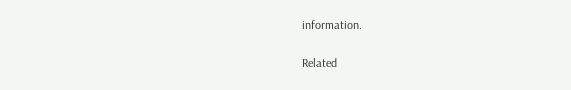information.

Related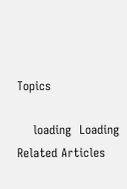Topics

    loading  Loading Related Articles